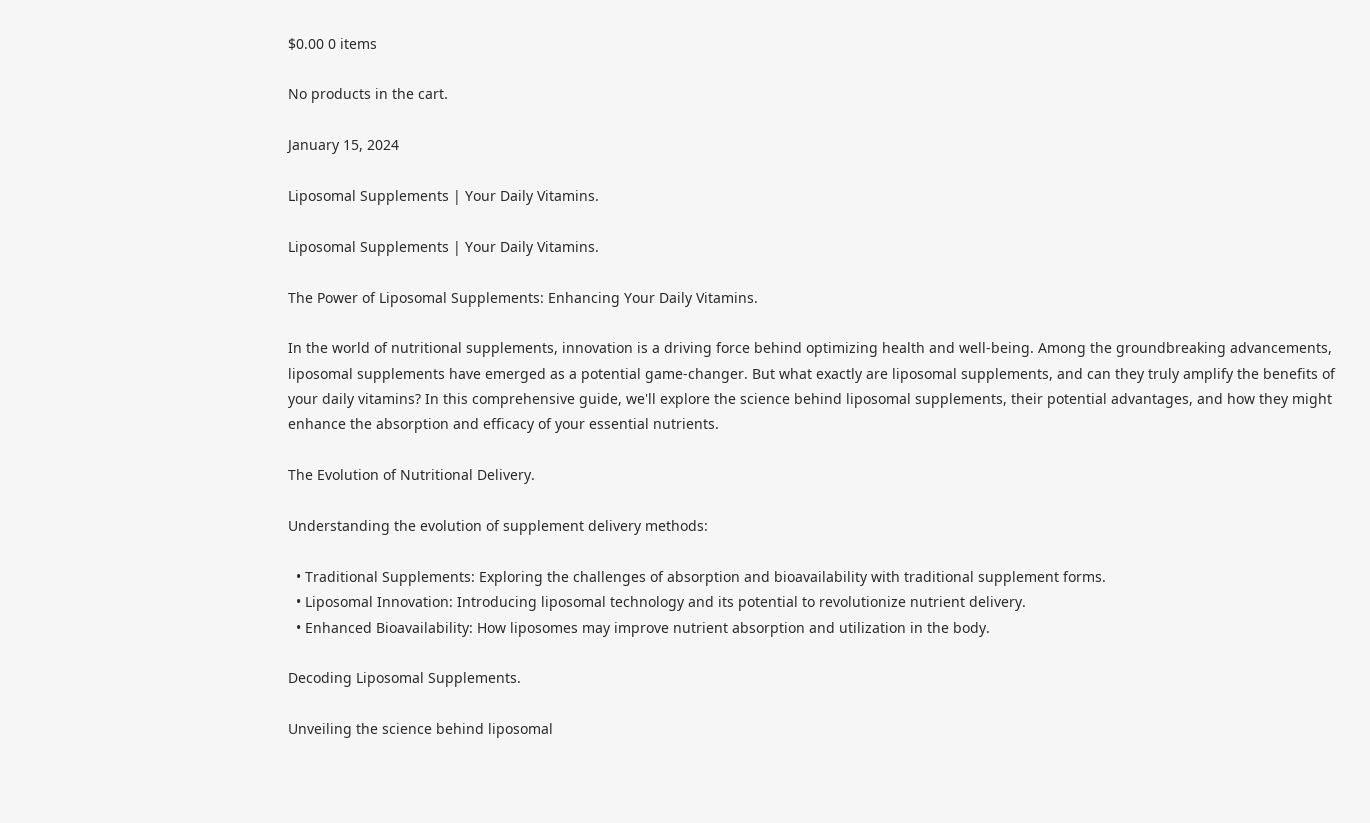$0.00 0 items

No products in the cart.

January 15, 2024

Liposomal Supplements | Your Daily Vitamins.

Liposomal Supplements | Your Daily Vitamins.

The Power of Liposomal Supplements: Enhancing Your Daily Vitamins.

In the world of nutritional supplements, innovation is a driving force behind optimizing health and well-being. Among the groundbreaking advancements, liposomal supplements have emerged as a potential game-changer. But what exactly are liposomal supplements, and can they truly amplify the benefits of your daily vitamins? In this comprehensive guide, we'll explore the science behind liposomal supplements, their potential advantages, and how they might enhance the absorption and efficacy of your essential nutrients.

The Evolution of Nutritional Delivery.

Understanding the evolution of supplement delivery methods:

  • Traditional Supplements: Exploring the challenges of absorption and bioavailability with traditional supplement forms.
  • Liposomal Innovation: Introducing liposomal technology and its potential to revolutionize nutrient delivery.
  • Enhanced Bioavailability: How liposomes may improve nutrient absorption and utilization in the body.

Decoding Liposomal Supplements.

Unveiling the science behind liposomal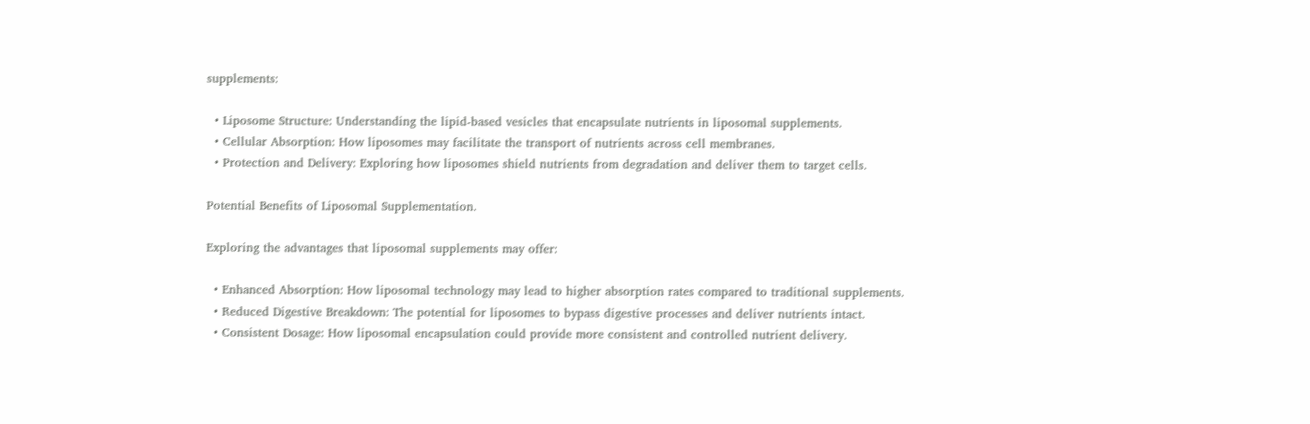supplements:

  • Liposome Structure: Understanding the lipid-based vesicles that encapsulate nutrients in liposomal supplements.
  • Cellular Absorption: How liposomes may facilitate the transport of nutrients across cell membranes.
  • Protection and Delivery: Exploring how liposomes shield nutrients from degradation and deliver them to target cells.

Potential Benefits of Liposomal Supplementation.

Exploring the advantages that liposomal supplements may offer:

  • Enhanced Absorption: How liposomal technology may lead to higher absorption rates compared to traditional supplements.
  • Reduced Digestive Breakdown: The potential for liposomes to bypass digestive processes and deliver nutrients intact.
  • Consistent Dosage: How liposomal encapsulation could provide more consistent and controlled nutrient delivery.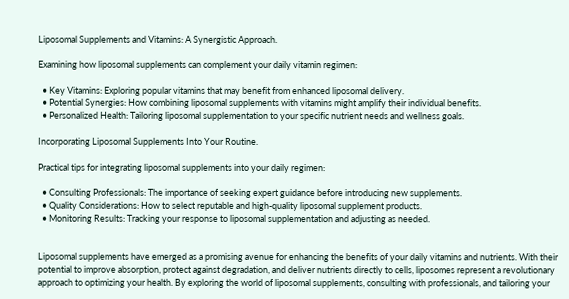Liposomal Supplements and Vitamins: A Synergistic Approach.

Examining how liposomal supplements can complement your daily vitamin regimen:

  • Key Vitamins: Exploring popular vitamins that may benefit from enhanced liposomal delivery.
  • Potential Synergies: How combining liposomal supplements with vitamins might amplify their individual benefits.
  • Personalized Health: Tailoring liposomal supplementation to your specific nutrient needs and wellness goals.

Incorporating Liposomal Supplements Into Your Routine.

Practical tips for integrating liposomal supplements into your daily regimen:

  • Consulting Professionals: The importance of seeking expert guidance before introducing new supplements.
  • Quality Considerations: How to select reputable and high-quality liposomal supplement products.
  • Monitoring Results: Tracking your response to liposomal supplementation and adjusting as needed.


Liposomal supplements have emerged as a promising avenue for enhancing the benefits of your daily vitamins and nutrients. With their potential to improve absorption, protect against degradation, and deliver nutrients directly to cells, liposomes represent a revolutionary approach to optimizing your health. By exploring the world of liposomal supplements, consulting with professionals, and tailoring your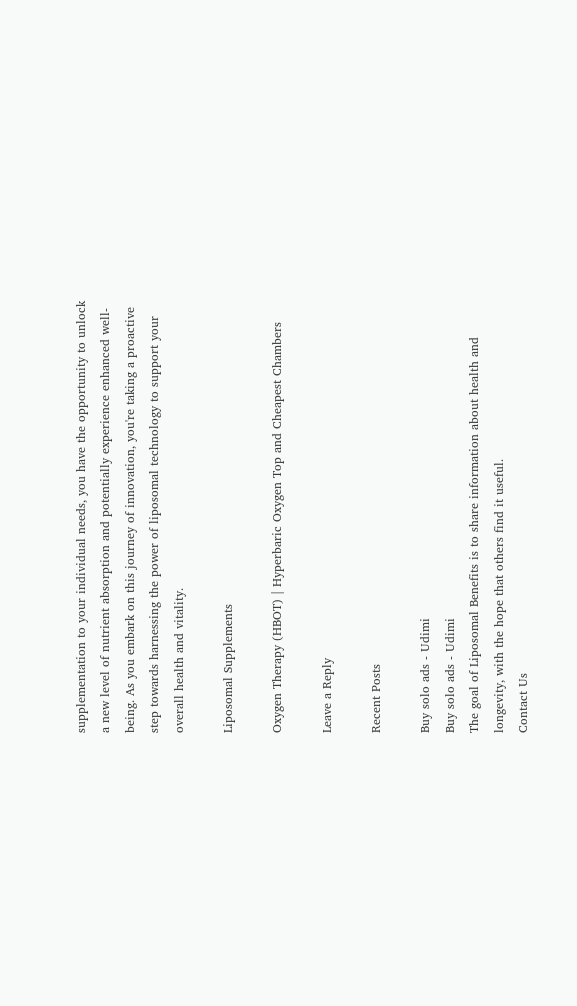supplementation to your individual needs, you have the opportunity to unlock a new level of nutrient absorption and potentially experience enhanced well-being. As you embark on this journey of innovation, you're taking a proactive step towards harnessing the power of liposomal technology to support your overall health and vitality.

Liposomal Supplements

Oxygen Therapy (HBOT) | Hyperbaric Oxygen Top and Cheapest Chambers

Leave a Reply

Recent Posts

Buy solo ads - Udimi
Buy solo ads - Udimi
The goal of Liposomal Benefits is to share information about health and longevity, with the hope that others find it useful.
Contact Us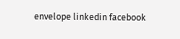envelope linkedin facebook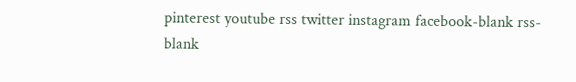pinterest youtube rss twitter instagram facebook-blank rss-blank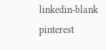linkedin-blank pinterest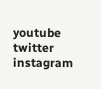youtube twitter instagram